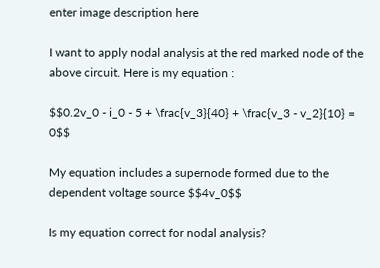enter image description here

I want to apply nodal analysis at the red marked node of the above circuit. Here is my equation :

$$0.2v_0 - i_0 - 5 + \frac{v_3}{40} + \frac{v_3 - v_2}{10} = 0$$

My equation includes a supernode formed due to the dependent voltage source $$4v_0$$

Is my equation correct for nodal analysis?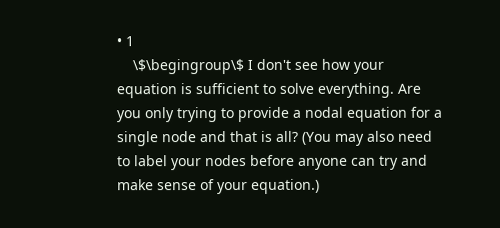• 1
    \$\begingroup\$ I don't see how your equation is sufficient to solve everything. Are you only trying to provide a nodal equation for a single node and that is all? (You may also need to label your nodes before anyone can try and make sense of your equation.)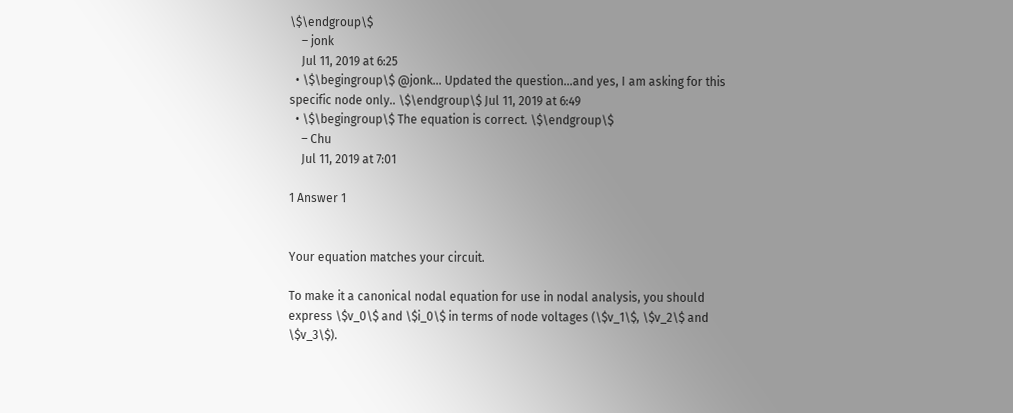\$\endgroup\$
    – jonk
    Jul 11, 2019 at 6:25
  • \$\begingroup\$ @jonk... Updated the question...and yes, I am asking for this specific node only.. \$\endgroup\$ Jul 11, 2019 at 6:49
  • \$\begingroup\$ The equation is correct. \$\endgroup\$
    – Chu
    Jul 11, 2019 at 7:01

1 Answer 1


Your equation matches your circuit.

To make it a canonical nodal equation for use in nodal analysis, you should express \$v_0\$ and \$i_0\$ in terms of node voltages (\$v_1\$, \$v_2\$ and \$v_3\$).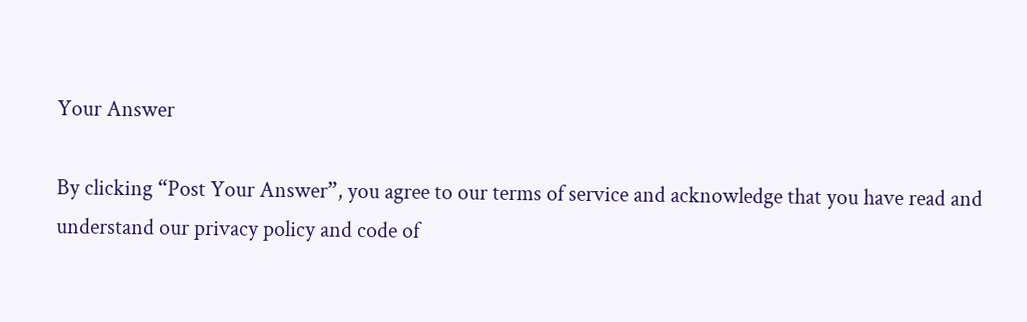Your Answer

By clicking “Post Your Answer”, you agree to our terms of service and acknowledge that you have read and understand our privacy policy and code of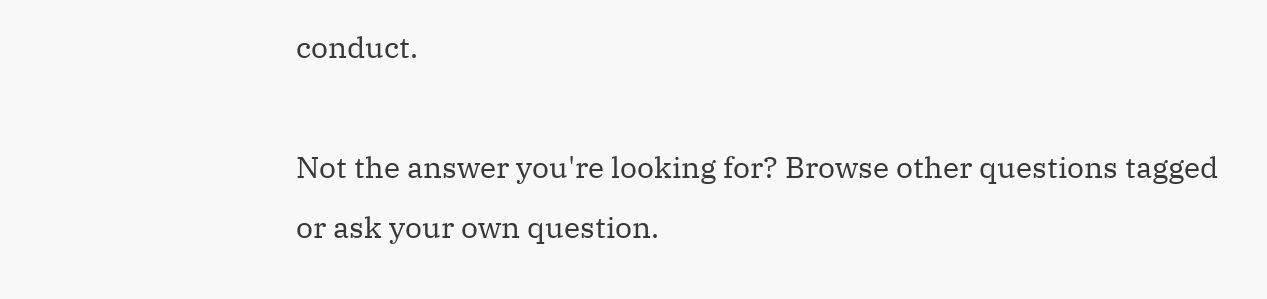conduct.

Not the answer you're looking for? Browse other questions tagged or ask your own question.